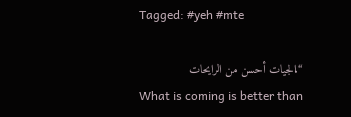Tagged: #yeh #mte

“.الجيات أحسن من الرايحات
What is coming is better than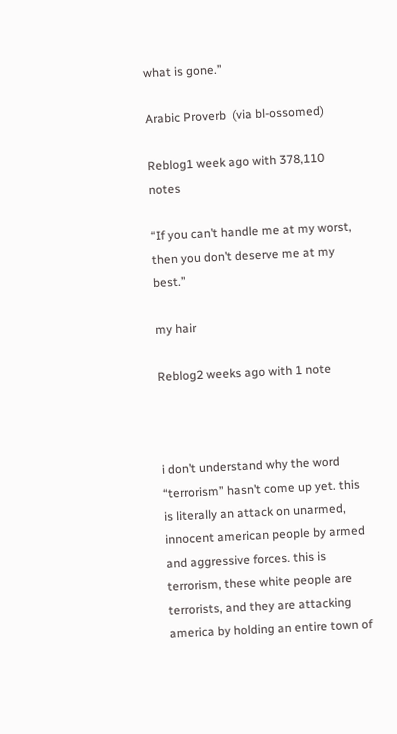what is gone.”

Arabic Proverb  (via bl-ossomed)

Reblog1 week ago with 378,110 notes

“If you can’t handle me at my worst, then you don’t deserve me at my best.”

my hair

Reblog2 weeks ago with 1 note



i don’t understand why the word “terrorism” hasn’t come up yet. this is literally an attack on unarmed, innocent american people by armed and aggressive forces. this is terrorism, these white people are terrorists, and they are attacking america by holding an entire town of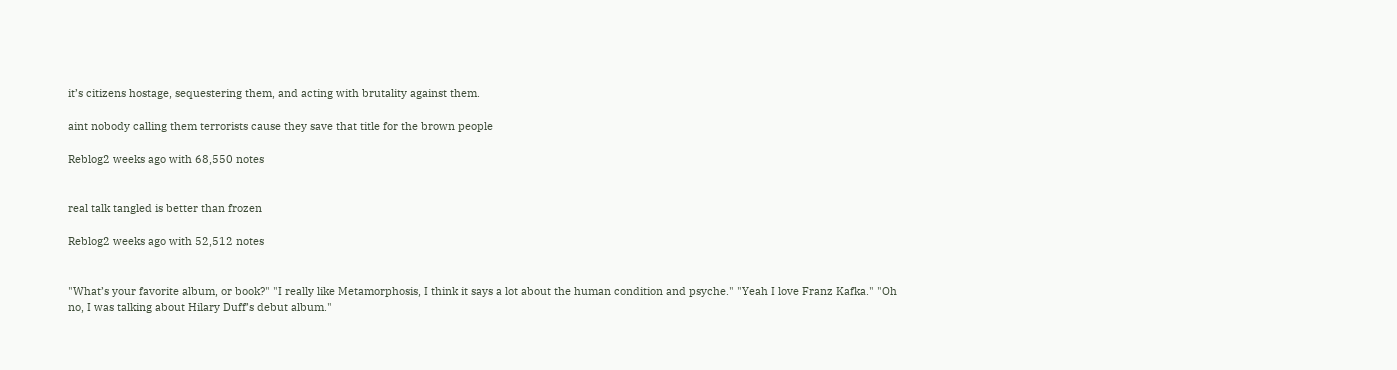it’s citizens hostage, sequestering them, and acting with brutality against them.

aint nobody calling them terrorists cause they save that title for the brown people

Reblog2 weeks ago with 68,550 notes


real talk tangled is better than frozen

Reblog2 weeks ago with 52,512 notes


"What’s your favorite album, or book?" "I really like Metamorphosis, I think it says a lot about the human condition and psyche." "Yeah I love Franz Kafka." "Oh no, I was talking about Hilary Duff’s debut album."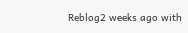Reblog2 weeks ago with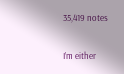35,419 notes

I’m either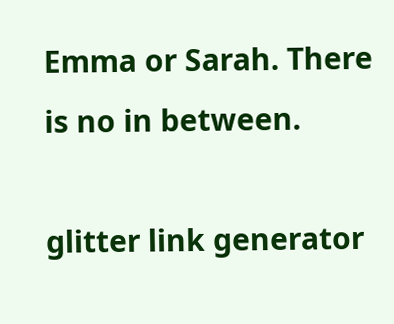Emma or Sarah. There is no in between.

glitter link generator